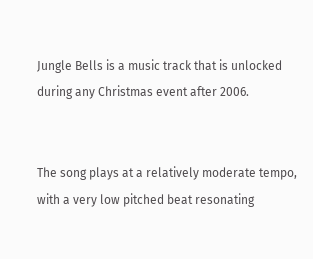Jungle Bells is a music track that is unlocked during any Christmas event after 2006.


The song plays at a relatively moderate tempo, with a very low pitched beat resonating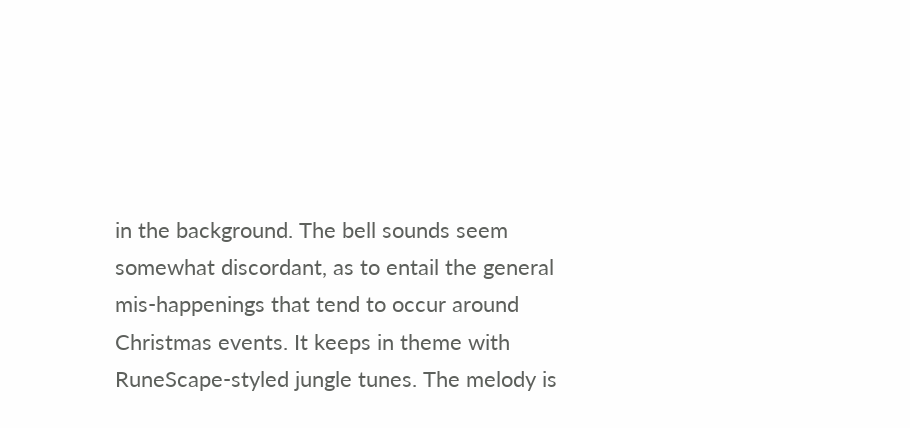in the background. The bell sounds seem somewhat discordant, as to entail the general mis-happenings that tend to occur around Christmas events. It keeps in theme with RuneScape-styled jungle tunes. The melody is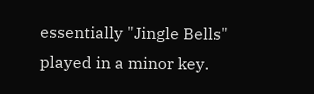essentially "Jingle Bells" played in a minor key.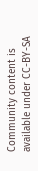Community content is available under CC-BY-SA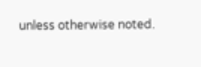unless otherwise noted.